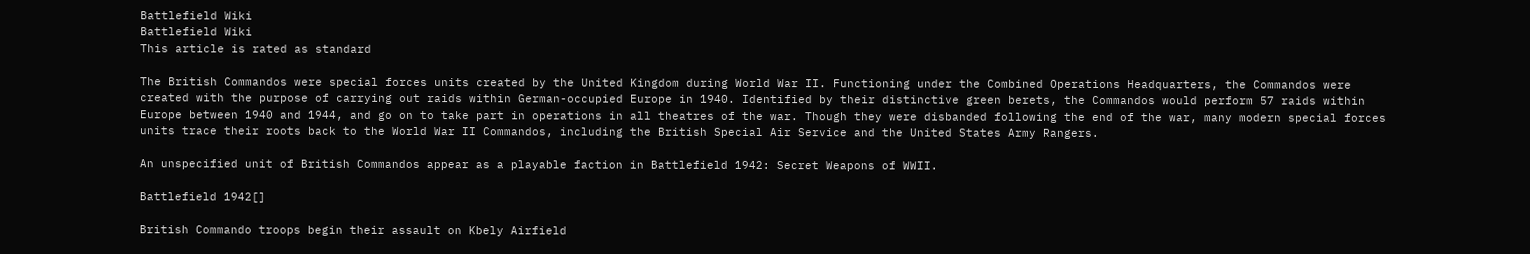Battlefield Wiki
Battlefield Wiki
This article is rated as standard

The British Commandos were special forces units created by the United Kingdom during World War II. Functioning under the Combined Operations Headquarters, the Commandos were created with the purpose of carrying out raids within German-occupied Europe in 1940. Identified by their distinctive green berets, the Commandos would perform 57 raids within Europe between 1940 and 1944, and go on to take part in operations in all theatres of the war. Though they were disbanded following the end of the war, many modern special forces units trace their roots back to the World War II Commandos, including the British Special Air Service and the United States Army Rangers.

An unspecified unit of British Commandos appear as a playable faction in Battlefield 1942: Secret Weapons of WWII.

Battlefield 1942[]

British Commando troops begin their assault on Kbely Airfield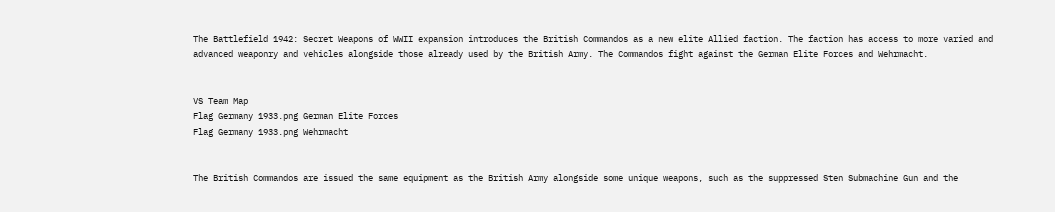The Battlefield 1942: Secret Weapons of WWII expansion introduces the British Commandos as a new elite Allied faction. The faction has access to more varied and advanced weaponry and vehicles alongside those already used by the British Army. The Commandos fight against the German Elite Forces and Wehrmacht.


VS Team Map
Flag Germany 1933.png German Elite Forces
Flag Germany 1933.png Wehrmacht


The British Commandos are issued the same equipment as the British Army alongside some unique weapons, such as the suppressed Sten Submachine Gun and the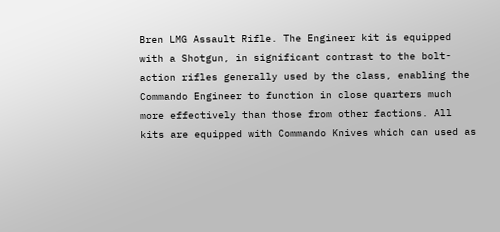Bren LMG Assault Rifle. The Engineer kit is equipped with a Shotgun, in significant contrast to the bolt-action rifles generally used by the class, enabling the Commando Engineer to function in close quarters much more effectively than those from other factions. All kits are equipped with Commando Knives which can used as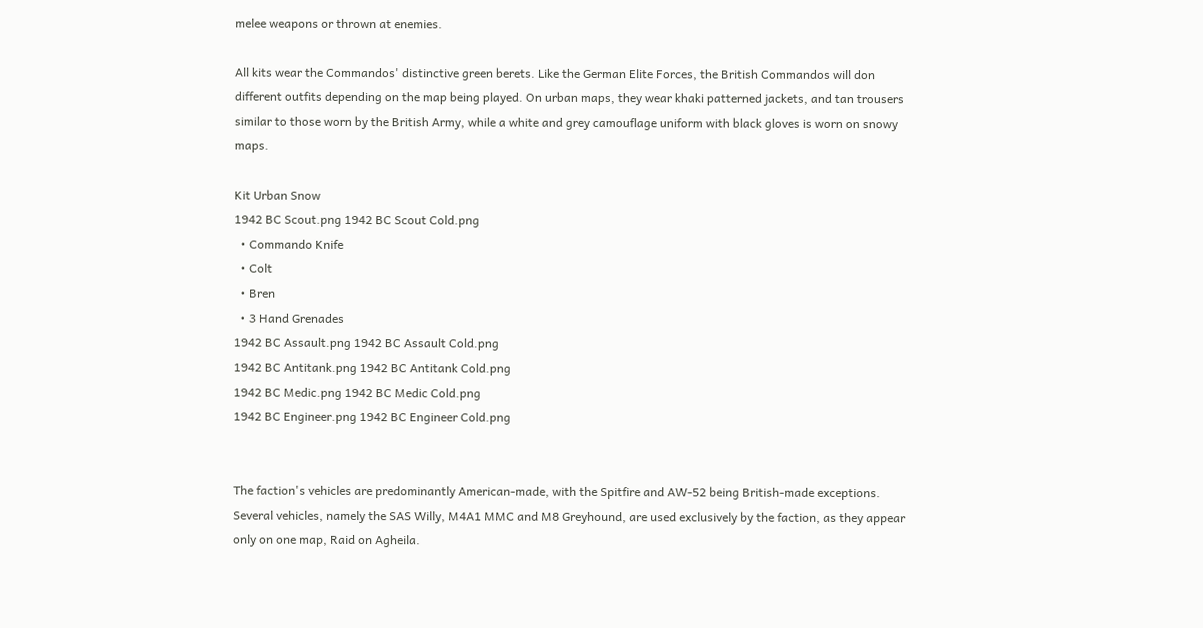melee weapons or thrown at enemies.

All kits wear the Commandos' distinctive green berets. Like the German Elite Forces, the British Commandos will don different outfits depending on the map being played. On urban maps, they wear khaki patterned jackets, and tan trousers similar to those worn by the British Army, while a white and grey camouflage uniform with black gloves is worn on snowy maps.

Kit Urban Snow
1942 BC Scout.png 1942 BC Scout Cold.png
  • Commando Knife
  • Colt
  • Bren
  • 3 Hand Grenades
1942 BC Assault.png 1942 BC Assault Cold.png
1942 BC Antitank.png 1942 BC Antitank Cold.png
1942 BC Medic.png 1942 BC Medic Cold.png
1942 BC Engineer.png 1942 BC Engineer Cold.png


The faction's vehicles are predominantly American-made, with the Spitfire and AW-52 being British-made exceptions. Several vehicles, namely the SAS Willy, M4A1 MMC and M8 Greyhound, are used exclusively by the faction, as they appear only on one map, Raid on Agheila.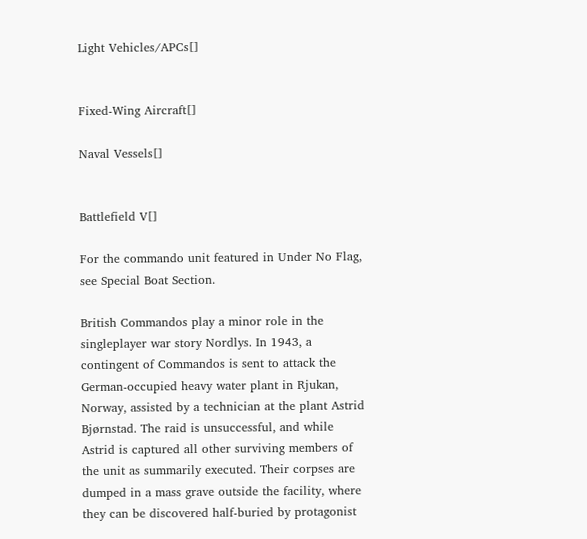Light Vehicles/APCs[]


Fixed-Wing Aircraft[]

Naval Vessels[]


Battlefield V[]

For the commando unit featured in Under No Flag, see Special Boat Section.

British Commandos play a minor role in the singleplayer war story Nordlys. In 1943, a contingent of Commandos is sent to attack the German-occupied heavy water plant in Rjukan, Norway, assisted by a technician at the plant Astrid Bjørnstad. The raid is unsuccessful, and while Astrid is captured all other surviving members of the unit as summarily executed. Their corpses are dumped in a mass grave outside the facility, where they can be discovered half-buried by protagonist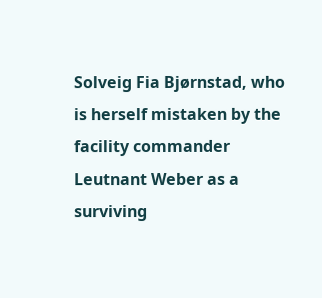Solveig Fia Bjørnstad, who is herself mistaken by the facility commander Leutnant Weber as a surviving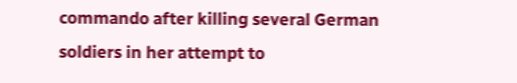commando after killing several German soldiers in her attempt to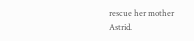rescue her mother Astrid.